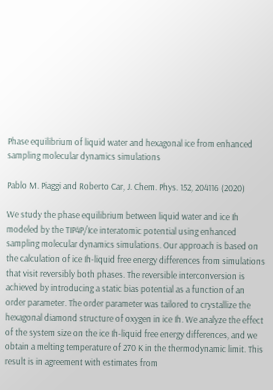Phase equilibrium of liquid water and hexagonal ice from enhanced sampling molecular dynamics simulations

Pablo M. Piaggi and Roberto Car, J. Chem. Phys. 152, 204116 (2020)

We study the phase equilibrium between liquid water and ice Ih modeled by the TIP4P/Ice interatomic potential using enhanced sampling molecular dynamics simulations. Our approach is based on the calculation of ice Ih-liquid free energy differences from simulations that visit reversibly both phases. The reversible interconversion is achieved by introducing a static bias potential as a function of an order parameter. The order parameter was tailored to crystallize the hexagonal diamond structure of oxygen in ice Ih. We analyze the effect of the system size on the ice Ih-liquid free energy differences, and we obtain a melting temperature of 270 K in the thermodynamic limit. This result is in agreement with estimates from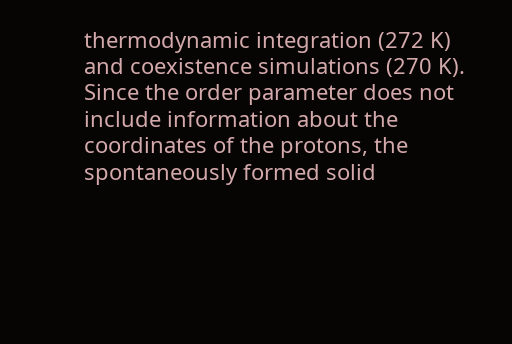thermodynamic integration (272 K) and coexistence simulations (270 K). Since the order parameter does not include information about the coordinates of the protons, the spontaneously formed solid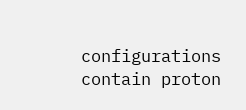configurations contain proton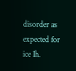disorder as expected for ice Ih.